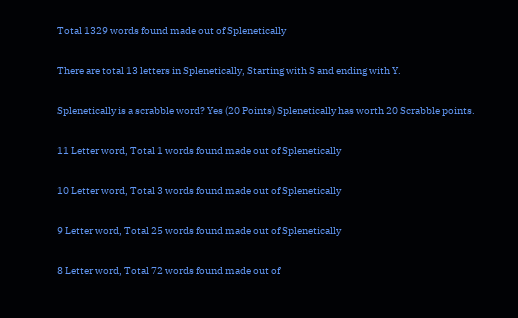Total 1329 words found made out of Splenetically

There are total 13 letters in Splenetically, Starting with S and ending with Y.

Splenetically is a scrabble word? Yes (20 Points) Splenetically has worth 20 Scrabble points.

11 Letter word, Total 1 words found made out of Splenetically

10 Letter word, Total 3 words found made out of Splenetically

9 Letter word, Total 25 words found made out of Splenetically

8 Letter word, Total 72 words found made out of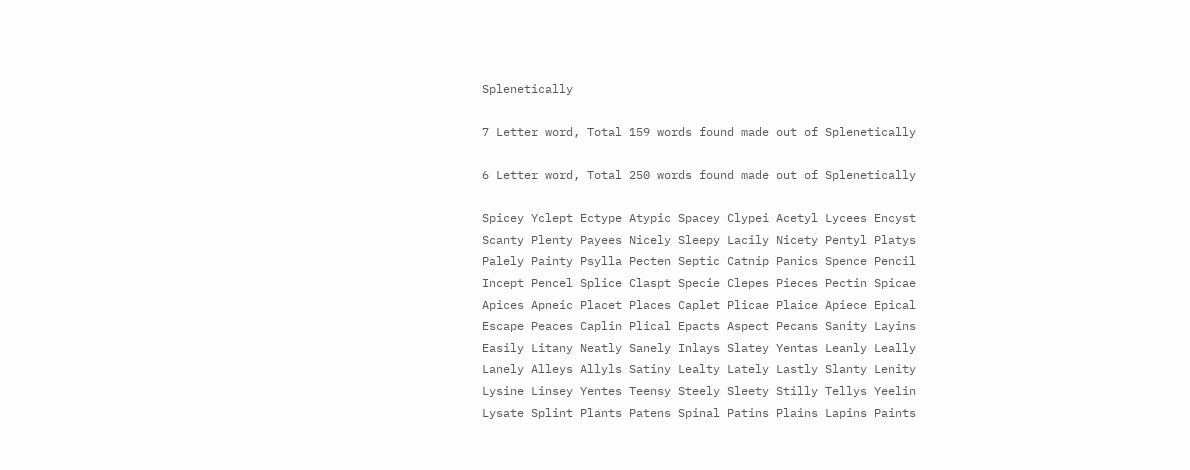Splenetically

7 Letter word, Total 159 words found made out of Splenetically

6 Letter word, Total 250 words found made out of Splenetically

Spicey Yclept Ectype Atypic Spacey Clypei Acetyl Lycees Encyst Scanty Plenty Payees Nicely Sleepy Lacily Nicety Pentyl Platys Palely Painty Psylla Pecten Septic Catnip Panics Spence Pencil Incept Pencel Splice Claspt Specie Clepes Pieces Pectin Spicae Apices Apneic Placet Places Caplet Plicae Plaice Apiece Epical Escape Peaces Caplin Plical Epacts Aspect Pecans Sanity Layins Easily Litany Neatly Sanely Inlays Slatey Yentas Leanly Leally Lanely Alleys Allyls Satiny Lealty Lately Lastly Slanty Lenity Lysine Linsey Yentes Teensy Steely Sleety Stilly Tellys Yeelin Lysate Splint Plants Patens Spinal Patins Plains Lapins Paints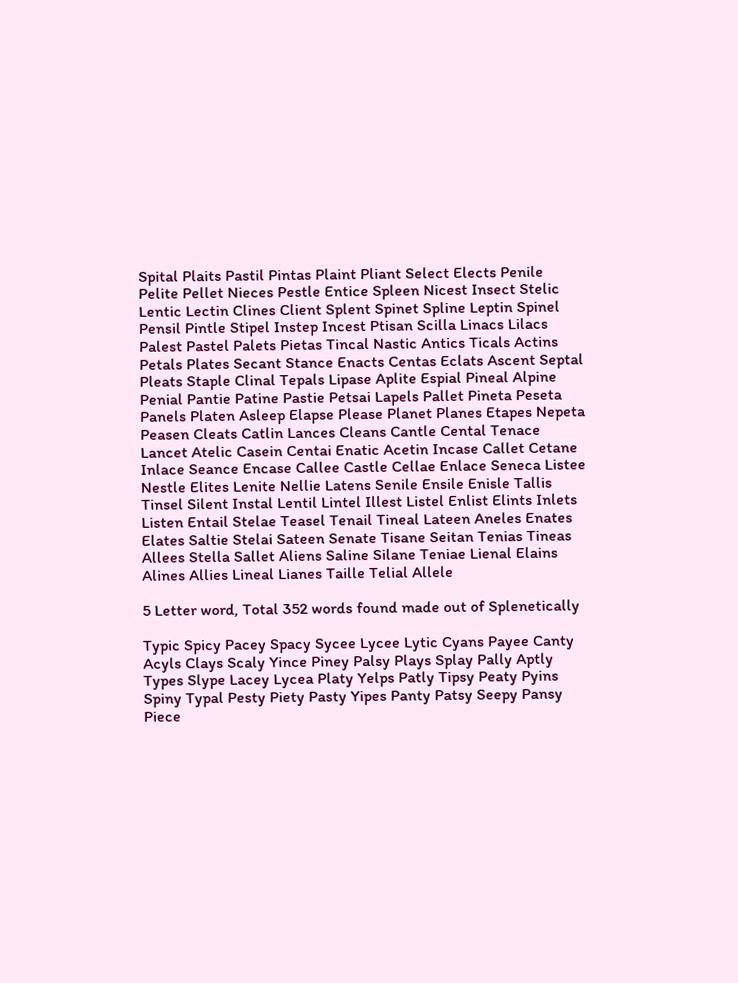Spital Plaits Pastil Pintas Plaint Pliant Select Elects Penile Pelite Pellet Nieces Pestle Entice Spleen Nicest Insect Stelic Lentic Lectin Clines Client Splent Spinet Spline Leptin Spinel Pensil Pintle Stipel Instep Incest Ptisan Scilla Linacs Lilacs Palest Pastel Palets Pietas Tincal Nastic Antics Ticals Actins Petals Plates Secant Stance Enacts Centas Eclats Ascent Septal Pleats Staple Clinal Tepals Lipase Aplite Espial Pineal Alpine Penial Pantie Patine Pastie Petsai Lapels Pallet Pineta Peseta Panels Platen Asleep Elapse Please Planet Planes Etapes Nepeta Peasen Cleats Catlin Lances Cleans Cantle Cental Tenace Lancet Atelic Casein Centai Enatic Acetin Incase Callet Cetane Inlace Seance Encase Callee Castle Cellae Enlace Seneca Listee Nestle Elites Lenite Nellie Latens Senile Ensile Enisle Tallis Tinsel Silent Instal Lentil Lintel Illest Listel Enlist Elints Inlets Listen Entail Stelae Teasel Tenail Tineal Lateen Aneles Enates Elates Saltie Stelai Sateen Senate Tisane Seitan Tenias Tineas Allees Stella Sallet Aliens Saline Silane Teniae Lienal Elains Alines Allies Lineal Lianes Taille Telial Allele

5 Letter word, Total 352 words found made out of Splenetically

Typic Spicy Pacey Spacy Sycee Lycee Lytic Cyans Payee Canty Acyls Clays Scaly Yince Piney Palsy Plays Splay Pally Aptly Types Slype Lacey Lycea Platy Yelps Patly Tipsy Peaty Pyins Spiny Typal Pesty Piety Pasty Yipes Panty Patsy Seepy Pansy Piece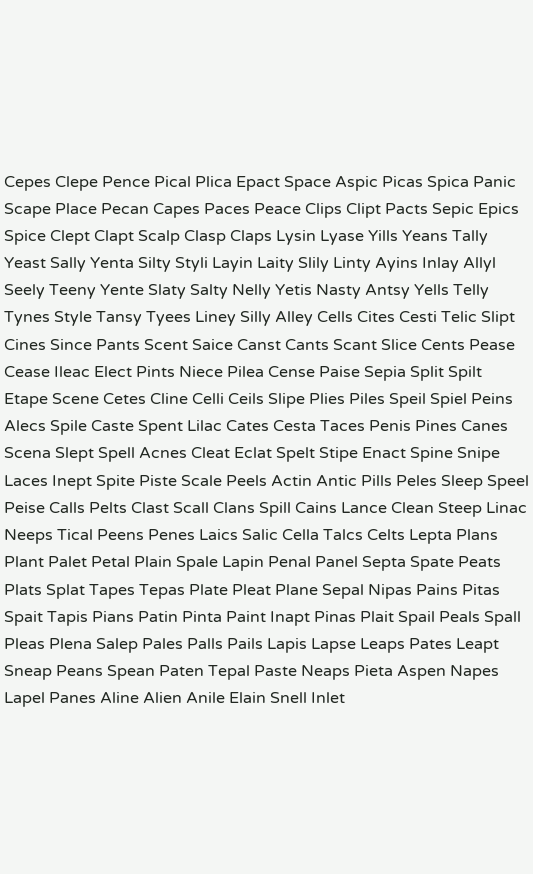Cepes Clepe Pence Pical Plica Epact Space Aspic Picas Spica Panic Scape Place Pecan Capes Paces Peace Clips Clipt Pacts Sepic Epics Spice Clept Clapt Scalp Clasp Claps Lysin Lyase Yills Yeans Tally Yeast Sally Yenta Silty Styli Layin Laity Slily Linty Ayins Inlay Allyl Seely Teeny Yente Slaty Salty Nelly Yetis Nasty Antsy Yells Telly Tynes Style Tansy Tyees Liney Silly Alley Cells Cites Cesti Telic Slipt Cines Since Pants Scent Saice Canst Cants Scant Slice Cents Pease Cease Ileac Elect Pints Niece Pilea Cense Paise Sepia Split Spilt Etape Scene Cetes Cline Celli Ceils Slipe Plies Piles Speil Spiel Peins Alecs Spile Caste Spent Lilac Cates Cesta Taces Penis Pines Canes Scena Slept Spell Acnes Cleat Eclat Spelt Stipe Enact Spine Snipe Laces Inept Spite Piste Scale Peels Actin Antic Pills Peles Sleep Speel Peise Calls Pelts Clast Scall Clans Spill Cains Lance Clean Steep Linac Neeps Tical Peens Penes Laics Salic Cella Talcs Celts Lepta Plans Plant Palet Petal Plain Spale Lapin Penal Panel Septa Spate Peats Plats Splat Tapes Tepas Plate Pleat Plane Sepal Nipas Pains Pitas Spait Tapis Pians Patin Pinta Paint Inapt Pinas Plait Spail Peals Spall Pleas Plena Salep Pales Palls Pails Lapis Lapse Leaps Pates Leapt Sneap Peans Spean Paten Tepal Paste Neaps Pieta Aspen Napes Lapel Panes Aline Alien Anile Elain Snell Inlet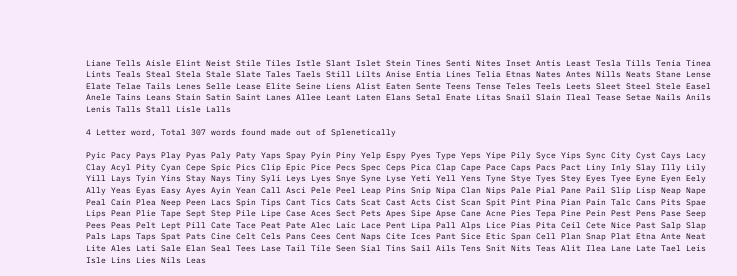Liane Tells Aisle Elint Neist Stile Tiles Istle Slant Islet Stein Tines Senti Nites Inset Antis Least Tesla Tills Tenia Tinea Lints Teals Steal Stela Stale Slate Tales Taels Still Lilts Anise Entia Lines Telia Etnas Nates Antes Nills Neats Stane Lense Elate Telae Tails Lenes Selle Lease Elite Seine Liens Alist Eaten Sente Teens Tense Teles Teels Leets Sleet Steel Stele Easel Anele Tains Leans Stain Satin Saint Lanes Allee Leant Laten Elans Setal Enate Litas Snail Slain Ileal Tease Setae Nails Anils Lenis Talls Stall Lisle Lalls

4 Letter word, Total 307 words found made out of Splenetically

Pyic Pacy Pays Play Pyas Paly Paty Yaps Spay Pyin Piny Yelp Espy Pyes Type Yeps Yipe Pily Syce Yips Sync City Cyst Cays Lacy Clay Acyl Pity Cyan Cepe Spic Pics Clip Epic Pice Pecs Spec Ceps Pica Clap Cape Pace Caps Pacs Pact Liny Inly Slay Illy Lily Yill Lays Tyin Yins Stay Nays Tiny Syli Leys Lyes Snye Syne Lyse Yeti Yell Yens Tyne Stye Tyes Stey Eyes Tyee Eyne Eyen Eely Ally Yeas Eyas Easy Ayes Ayin Yean Call Asci Pele Peel Leap Pins Snip Nipa Clan Nips Pale Pial Pane Pail Slip Lisp Neap Nape Peal Cain Plea Neep Peen Lacs Spin Tips Cant Tics Cats Scat Cast Acts Cist Scan Spit Pint Pina Pian Pain Talc Cans Pits Spae Lips Pean Plie Tape Sept Step Pile Lipe Case Aces Sect Pets Apes Sipe Apse Cane Acne Pies Tepa Pine Pein Pest Pens Pase Seep Pees Peas Pelt Lept Pill Cate Tace Peat Pate Alec Laic Lace Pent Lipa Pall Alps Lice Pias Pita Ceil Cete Nice Past Salp Slap Pals Laps Taps Spat Pats Cine Celt Cels Pans Cees Cent Naps Cite Ices Pant Sice Etic Span Cell Plan Snap Plat Etna Ante Neat Lite Ales Lati Sale Elan Seal Tees Lase Tail Tile Seen Sial Tins Sail Ails Tens Snit Nits Teas Alit Ilea Lane Late Tael Leis Isle Lins Lies Nils Leas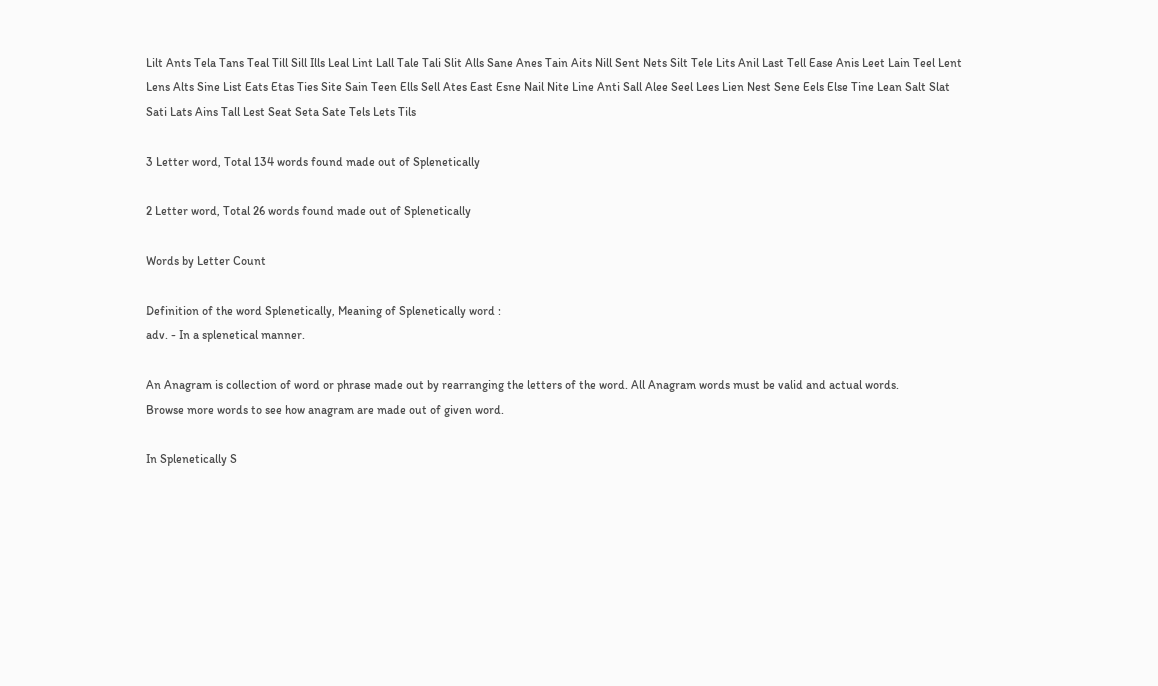Lilt Ants Tela Tans Teal Till Sill Ills Leal Lint Lall Tale Tali Slit Alls Sane Anes Tain Aits Nill Sent Nets Silt Tele Lits Anil Last Tell Ease Anis Leet Lain Teel Lent Lens Alts Sine List Eats Etas Ties Site Sain Teen Ells Sell Ates East Esne Nail Nite Line Anti Sall Alee Seel Lees Lien Nest Sene Eels Else Tine Lean Salt Slat Sati Lats Ains Tall Lest Seat Seta Sate Tels Lets Tils

3 Letter word, Total 134 words found made out of Splenetically

2 Letter word, Total 26 words found made out of Splenetically

Words by Letter Count

Definition of the word Splenetically, Meaning of Splenetically word :
adv. - In a splenetical manner.

An Anagram is collection of word or phrase made out by rearranging the letters of the word. All Anagram words must be valid and actual words.
Browse more words to see how anagram are made out of given word.

In Splenetically S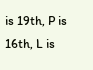is 19th, P is 16th, L is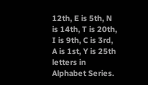12th, E is 5th, N is 14th, T is 20th, I is 9th, C is 3rd, A is 1st, Y is 25th letters in Alphabet Series.